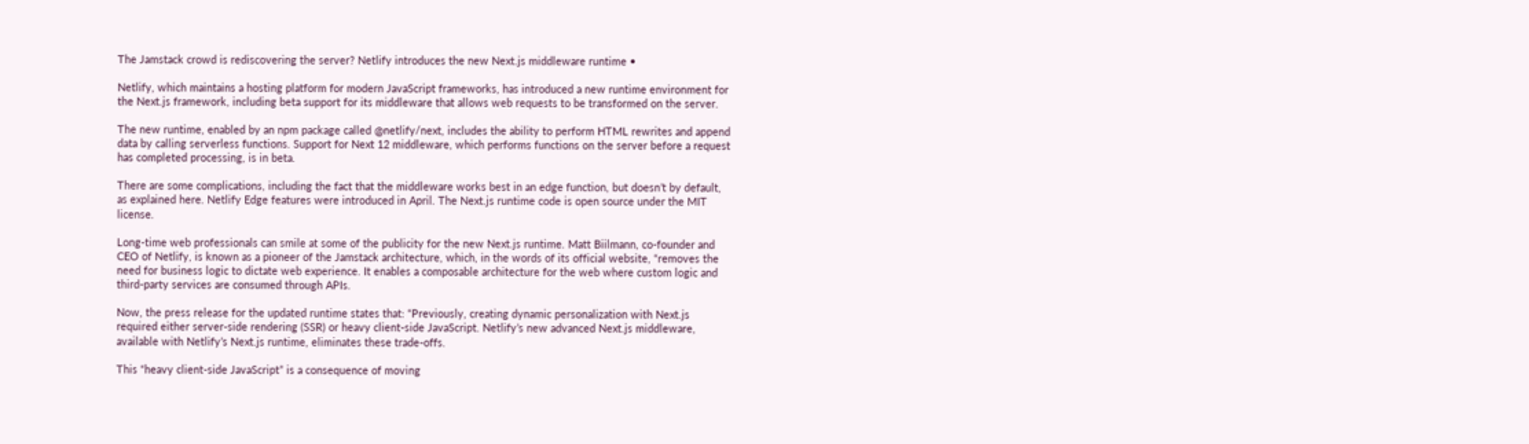The Jamstack crowd is rediscovering the server? Netlify introduces the new Next.js middleware runtime •

Netlify, which maintains a hosting platform for modern JavaScript frameworks, has introduced a new runtime environment for the Next.js framework, including beta support for its middleware that allows web requests to be transformed on the server.

The new runtime, enabled by an npm package called @netlify/next, includes the ability to perform HTML rewrites and append data by calling serverless functions. Support for Next 12 middleware, which performs functions on the server before a request has completed processing, is in beta.

There are some complications, including the fact that the middleware works best in an edge function, but doesn’t by default, as explained here. Netlify Edge features were introduced in April. The Next.js runtime code is open source under the MIT license.

Long-time web professionals can smile at some of the publicity for the new Next.js runtime. Matt Biilmann, co-founder and CEO of Netlify, is known as a pioneer of the Jamstack architecture, which, in the words of its official website, “removes the need for business logic to dictate web experience. It enables a composable architecture for the web where custom logic and third-party services are consumed through APIs.

Now, the press release for the updated runtime states that: “Previously, creating dynamic personalization with Next.js required either server-side rendering (SSR) or heavy client-side JavaScript. Netlify’s new advanced Next.js middleware, available with Netlify’s Next.js runtime, eliminates these trade-offs.

This “heavy client-side JavaScript” is a consequence of moving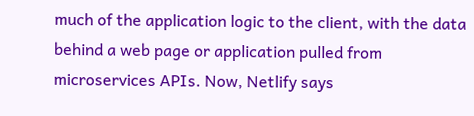much of the application logic to the client, with the data behind a web page or application pulled from microservices APIs. Now, Netlify says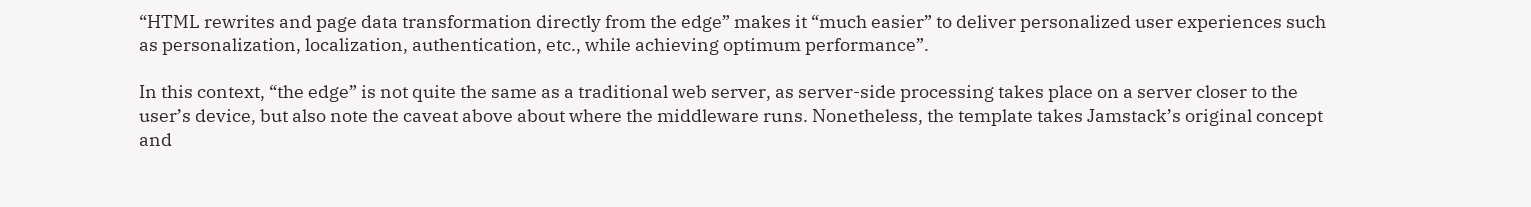“HTML rewrites and page data transformation directly from the edge” makes it “much easier” to deliver personalized user experiences such as personalization, localization, authentication, etc., while achieving optimum performance”.

In this context, “the edge” is not quite the same as a traditional web server, as server-side processing takes place on a server closer to the user’s device, but also note the caveat above about where the middleware runs. Nonetheless, the template takes Jamstack’s original concept and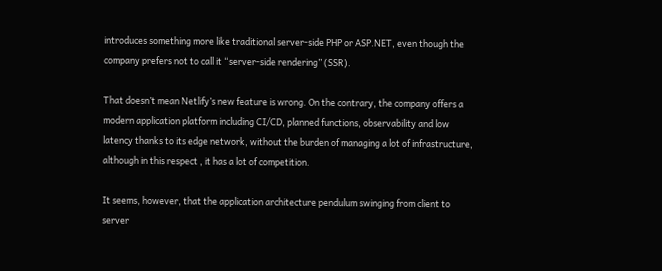introduces something more like traditional server-side PHP or ASP.NET, even though the company prefers not to call it “server-side rendering” (SSR).

That doesn’t mean Netlify’s new feature is wrong. On the contrary, the company offers a modern application platform including CI/CD, planned functions, observability and low latency thanks to its edge network, without the burden of managing a lot of infrastructure, although in this respect , it has a lot of competition.

It seems, however, that the application architecture pendulum swinging from client to server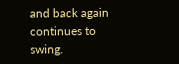and back again continues to swing.